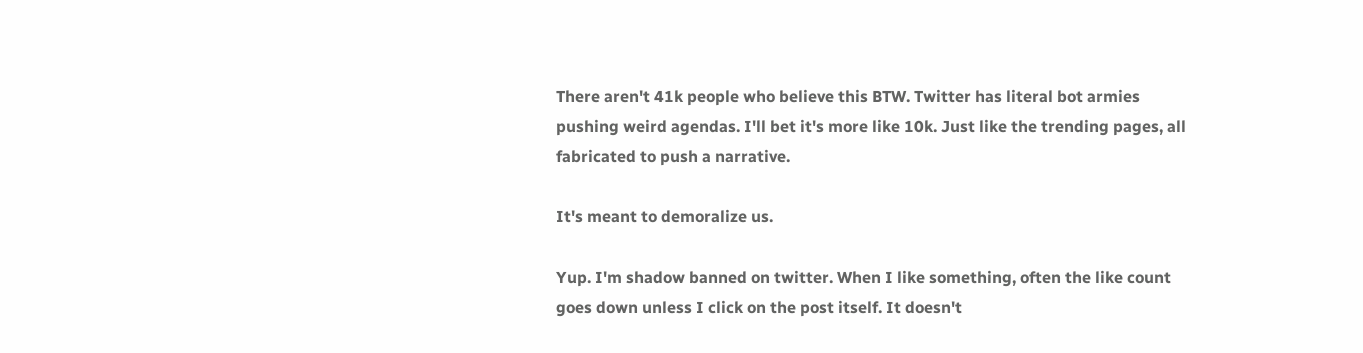There aren't 41k people who believe this BTW. Twitter has literal bot armies pushing weird agendas. I'll bet it's more like 10k. Just like the trending pages, all fabricated to push a narrative.

It's meant to demoralize us.

Yup. I'm shadow banned on twitter. When I like something, often the like count goes down unless I click on the post itself. It doesn't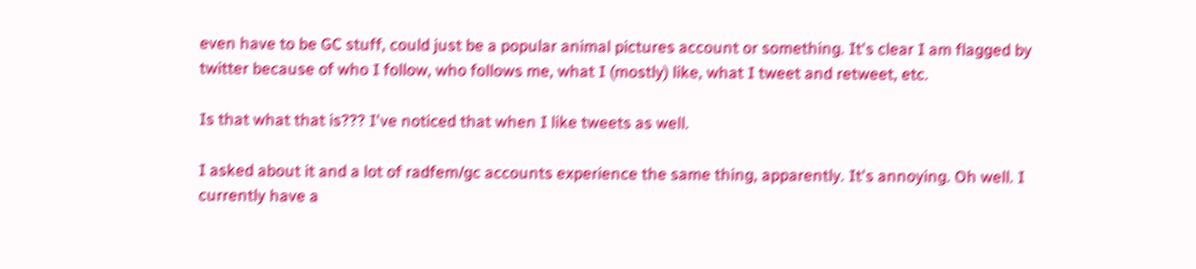even have to be GC stuff, could just be a popular animal pictures account or something. It's clear I am flagged by twitter because of who I follow, who follows me, what I (mostly) like, what I tweet and retweet, etc.

Is that what that is??? I've noticed that when I like tweets as well.

I asked about it and a lot of radfem/gc accounts experience the same thing, apparently. It's annoying. Oh well. I currently have a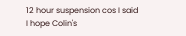12 hour suspension cos I said I hope Colin's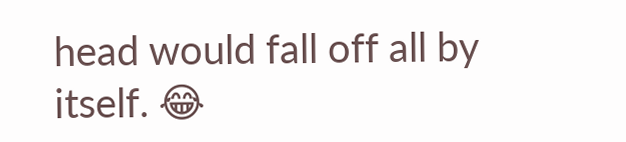head would fall off all by itself. 😂